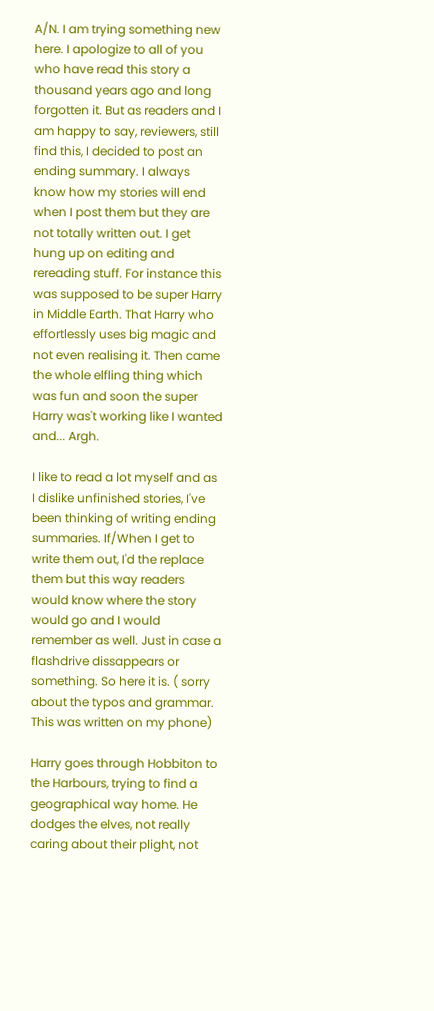A/N. I am trying something new here. I apologize to all of you who have read this story a thousand years ago and long forgotten it. But as readers and I am happy to say, reviewers, still find this, I decided to post an ending summary. I always know how my stories will end when I post them but they are not totally written out. I get hung up on editing and rereading stuff. For instance this was supposed to be super Harry in Middle Earth. That Harry who effortlessly uses big magic and not even realising it. Then came the whole elfling thing which was fun and soon the super Harry was't working like I wanted and... Argh.

I like to read a lot myself and as I dislike unfinished stories, I've been thinking of writing ending summaries. If/When I get to write them out, I'd the replace them but this way readers would know where the story would go and I would remember as well. Just in case a flashdrive dissappears or something. So here it is. ( sorry about the typos and grammar. This was written on my phone)

Harry goes through Hobbiton to the Harbours, trying to find a geographical way home. He dodges the elves, not really caring about their plight, not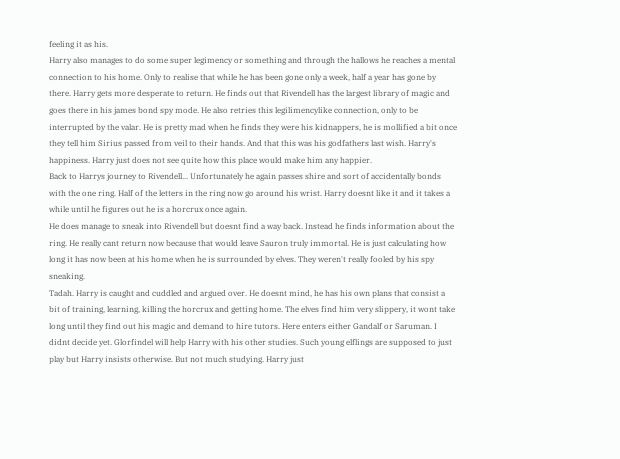feeling it as his.
Harry also manages to do some super legimency or something and through the hallows he reaches a mental connection to his home. Only to realise that while he has been gone only a week, half a year has gone by there. Harry gets more desperate to return. He finds out that Rivendell has the largest library of magic and goes there in his james bond spy mode. He also retries this legilimencylike connection, only to be interrupted by the valar. He is pretty mad when he finds they were his kidnappers, he is mollified a bit once they tell him Sirius passed from veil to their hands. And that this was his godfathers last wish. Harry's happiness. Harry just does not see quite how this place would make him any happier.
Back to Harrys journey to Rivendell... Unfortunately he again passes shire and sort of accidentally bonds with the one ring. Half of the letters in the ring now go around his wrist. Harry doesnt like it and it takes a while until he figures out he is a horcrux once again.
He does manage to sneak into Rivendell but doesnt find a way back. Instead he finds information about the ring. He really cant return now because that would leave Sauron truly immortal. He is just calculating how long it has now been at his home when he is surrounded by elves. They weren't really fooled by his spy sneaking.
Tadah. Harry is caught and cuddled and argued over. He doesnt mind, he has his own plans that consist a bit of training, learning, killing the horcrux and getting home. The elves find him very slippery, it wont take long until they find out his magic and demand to hire tutors. Here enters either Gandalf or Saruman. I didnt decide yet. Glorfindel will help Harry with his other studies. Such young elflings are supposed to just play but Harry insists otherwise. But not much studying. Harry just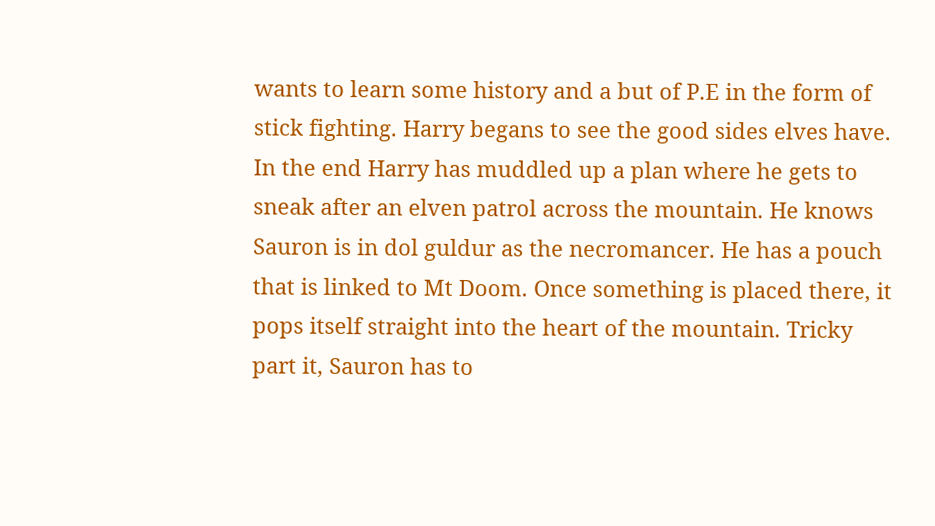wants to learn some history and a but of P.E in the form of stick fighting. Harry begans to see the good sides elves have.
In the end Harry has muddled up a plan where he gets to sneak after an elven patrol across the mountain. He knows Sauron is in dol guldur as the necromancer. He has a pouch that is linked to Mt Doom. Once something is placed there, it pops itself straight into the heart of the mountain. Tricky part it, Sauron has to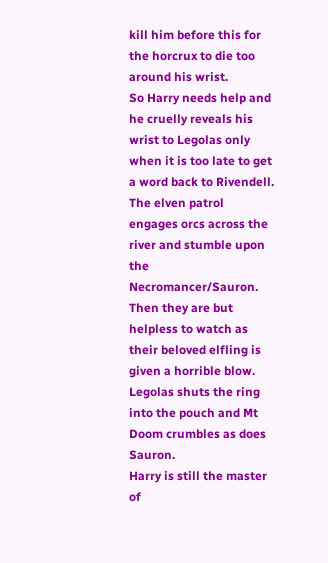kill him before this for the horcrux to die too around his wrist.
So Harry needs help and he cruelly reveals his wrist to Legolas only when it is too late to get a word back to Rivendell. The elven patrol engages orcs across the river and stumble upon the Necromancer/Sauron. Then they are but helpless to watch as their beloved elfling is given a horrible blow. Legolas shuts the ring into the pouch and Mt Doom crumbles as does Sauron.
Harry is still the master of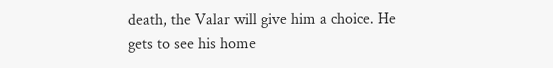death, the Valar will give him a choice. He gets to see his home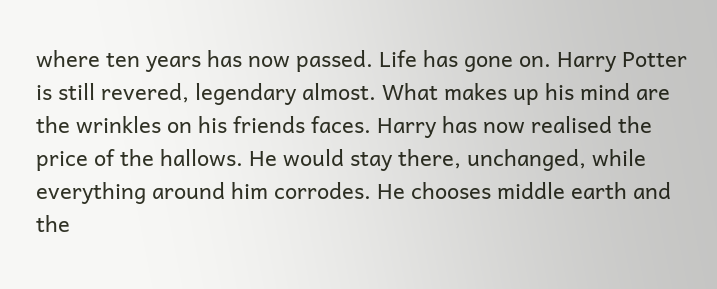where ten years has now passed. Life has gone on. Harry Potter is still revered, legendary almost. What makes up his mind are the wrinkles on his friends faces. Harry has now realised the price of the hallows. He would stay there, unchanged, while everything around him corrodes. He chooses middle earth and the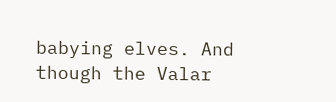babying elves. And though the Valar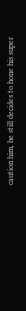caution him, he still decides to hone his super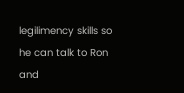legilimency skills so he can talk to Ron and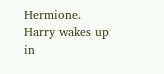Hermione.
Harry wakes up in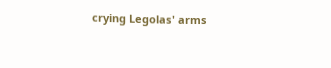crying Legolas' arms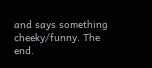and says something cheeky/funny. The end.